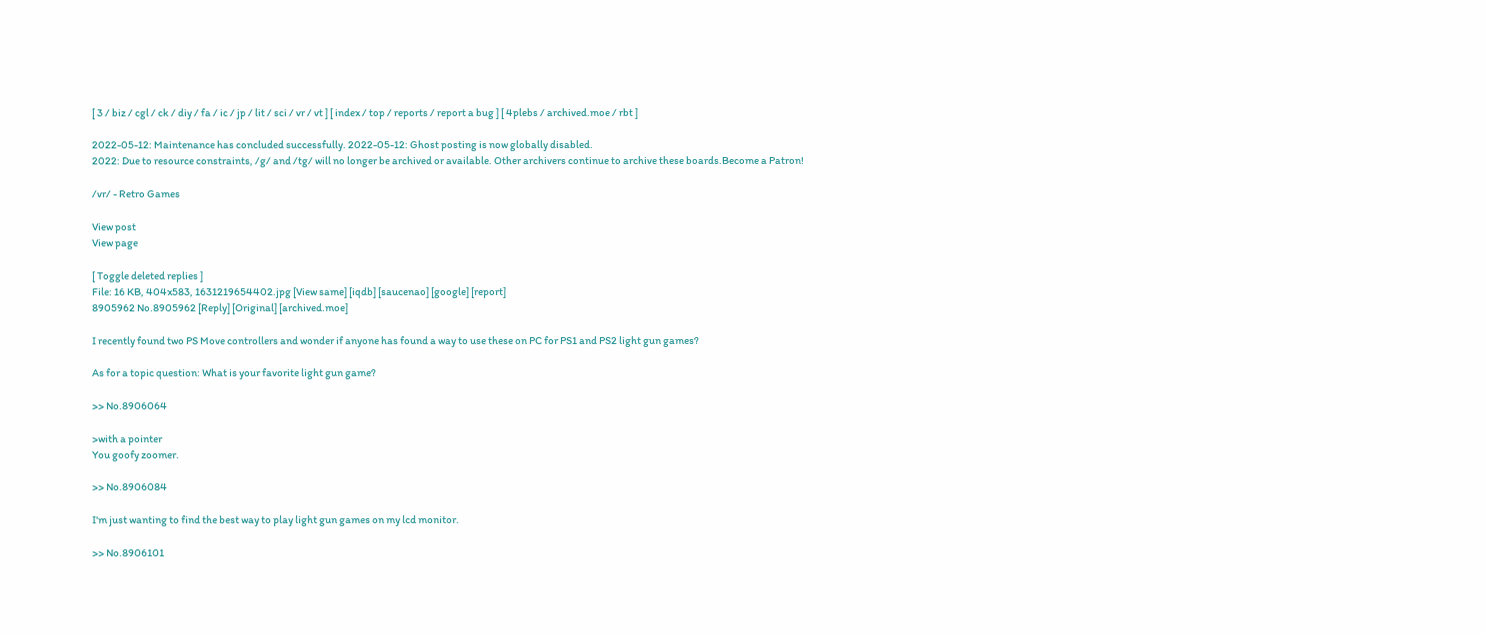[ 3 / biz / cgl / ck / diy / fa / ic / jp / lit / sci / vr / vt ] [ index / top / reports / report a bug ] [ 4plebs / archived.moe / rbt ]

2022-05-12: Maintenance has concluded successfully. 2022-05-12: Ghost posting is now globally disabled.
2022: Due to resource constraints, /g/ and /tg/ will no longer be archived or available. Other archivers continue to archive these boards.Become a Patron!

/vr/ - Retro Games

View post
View page

[ Toggle deleted replies ]
File: 16 KB, 404x583, 1631219654402.jpg [View same] [iqdb] [saucenao] [google] [report]
8905962 No.8905962 [Reply] [Original] [archived.moe]

I recently found two PS Move controllers and wonder if anyone has found a way to use these on PC for PS1 and PS2 light gun games?

As for a topic question: What is your favorite light gun game?

>> No.8906064

>with a pointer
You goofy zoomer.

>> No.8906084

I'm just wanting to find the best way to play light gun games on my lcd monitor.

>> No.8906101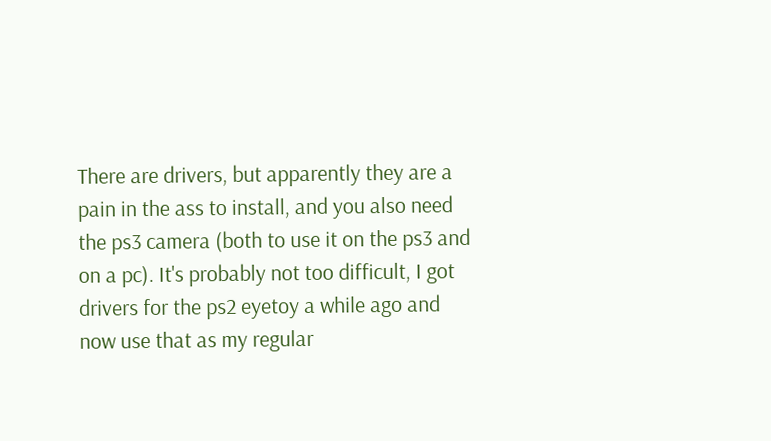There are drivers, but apparently they are a pain in the ass to install, and you also need the ps3 camera (both to use it on the ps3 and on a pc). It's probably not too difficult, I got drivers for the ps2 eyetoy a while ago and now use that as my regular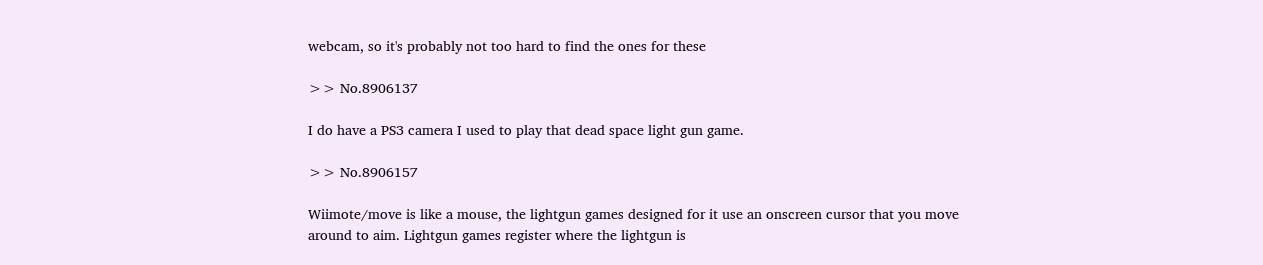webcam, so it's probably not too hard to find the ones for these

>> No.8906137

I do have a PS3 camera I used to play that dead space light gun game.

>> No.8906157

Wiimote/move is like a mouse, the lightgun games designed for it use an onscreen cursor that you move around to aim. Lightgun games register where the lightgun is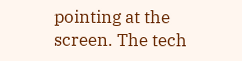pointing at the screen. The tech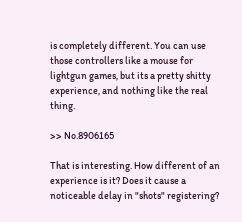is completely different. You can use those controllers like a mouse for lightgun games, but its a pretty shitty experience, and nothing like the real thing.

>> No.8906165

That is interesting. How different of an experience is it? Does it cause a noticeable delay in "shots" registering?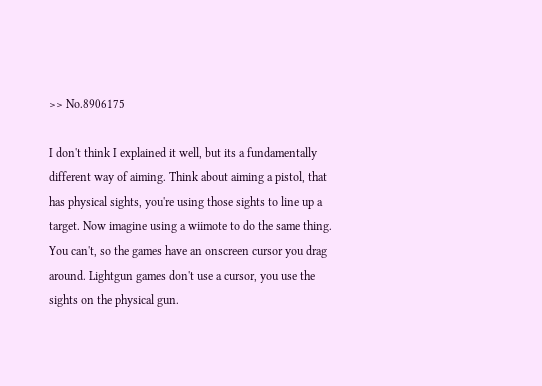>> No.8906175

I don't think I explained it well, but its a fundamentally different way of aiming. Think about aiming a pistol, that has physical sights, you're using those sights to line up a target. Now imagine using a wiimote to do the same thing. You can't, so the games have an onscreen cursor you drag around. Lightgun games don't use a cursor, you use the sights on the physical gun.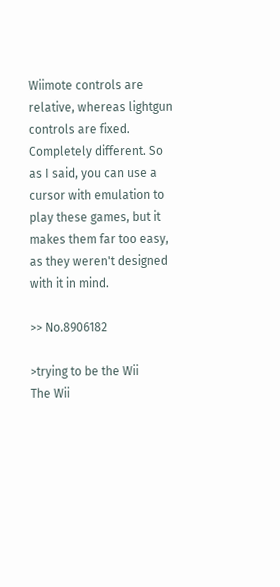Wiimote controls are relative, whereas lightgun controls are fixed. Completely different. So as I said, you can use a cursor with emulation to play these games, but it makes them far too easy, as they weren't designed with it in mind.

>> No.8906182

>trying to be the Wii
The Wii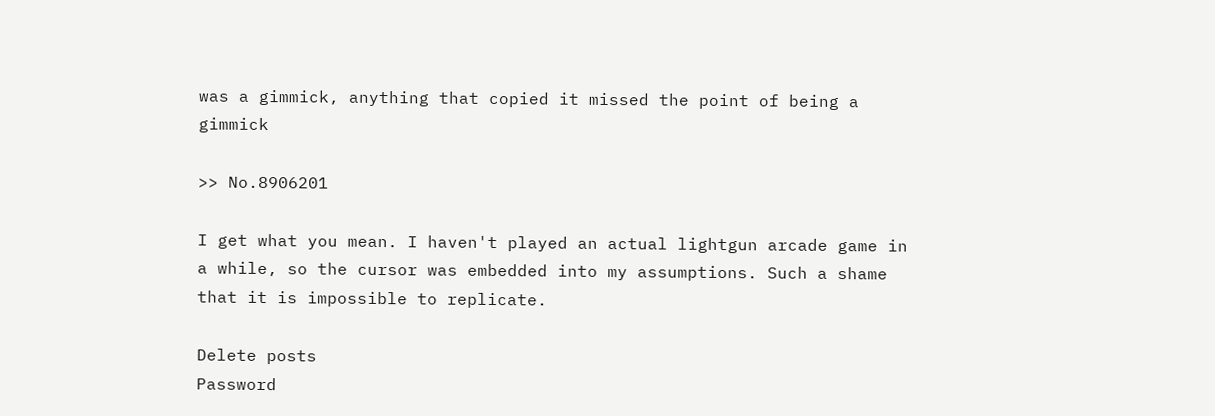was a gimmick, anything that copied it missed the point of being a gimmick

>> No.8906201

I get what you mean. I haven't played an actual lightgun arcade game in a while, so the cursor was embedded into my assumptions. Such a shame that it is impossible to replicate.

Delete posts
Password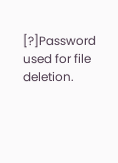[?]Password used for file deletion.